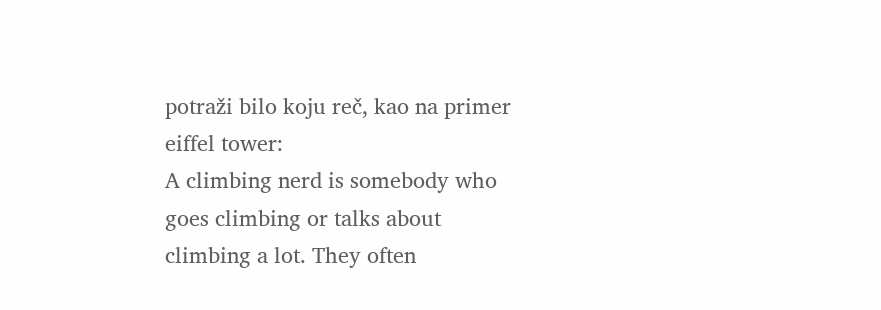potraži bilo koju reč, kao na primer eiffel tower:
A climbing nerd is somebody who goes climbing or talks about climbing a lot. They often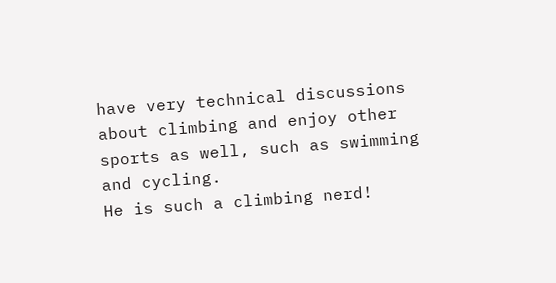have very technical discussions about climbing and enjoy other sports as well, such as swimming and cycling.
He is such a climbing nerd!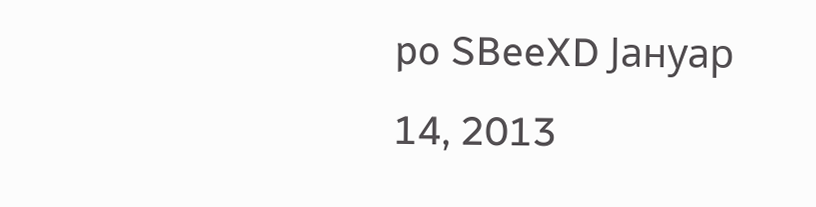po SBeeXD Јануар 14, 2013